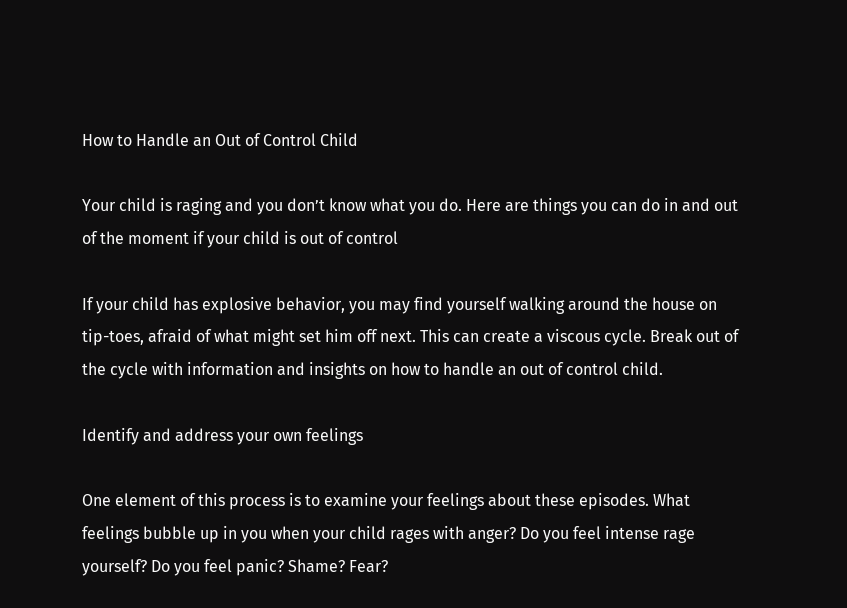How to Handle an Out of Control Child

Your child is raging and you don’t know what you do. Here are things you can do in and out of the moment if your child is out of control

If your child has explosive behavior, you may find yourself walking around the house on tip-toes, afraid of what might set him off next. This can create a viscous cycle. Break out of the cycle with information and insights on how to handle an out of control child.

Identify and address your own feelings

One element of this process is to examine your feelings about these episodes. What feelings bubble up in you when your child rages with anger? Do you feel intense rage yourself? Do you feel panic? Shame? Fear?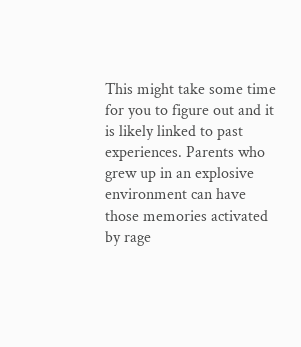This might take some time for you to figure out and it is likely linked to past experiences. Parents who grew up in an explosive environment can have those memories activated by rage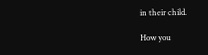in their child.

How you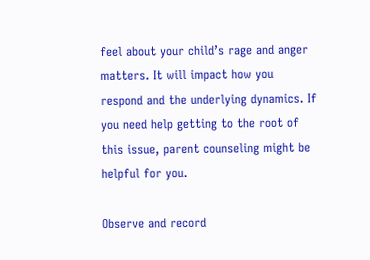feel about your child’s rage and anger matters. It will impact how you respond and the underlying dynamics. If you need help getting to the root of this issue, parent counseling might be helpful for you.

Observe and record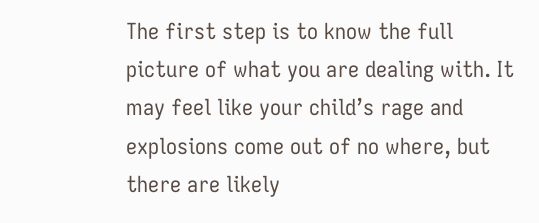The first step is to know the full picture of what you are dealing with. It may feel like your child’s rage and explosions come out of no where, but there are likely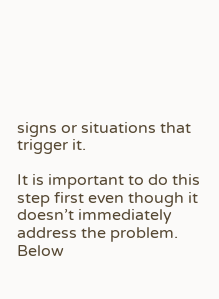signs or situations that trigger it.

It is important to do this step first even though it doesn’t immediately address the problem. Below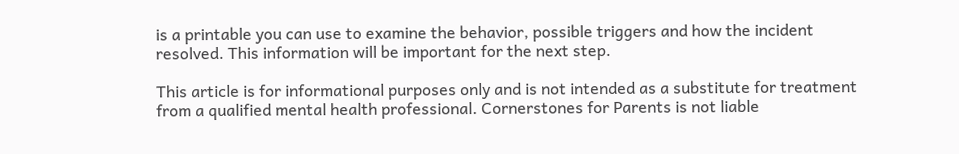is a printable you can use to examine the behavior, possible triggers and how the incident resolved. This information will be important for the next step.

This article is for informational purposes only and is not intended as a substitute for treatment from a qualified mental health professional. Cornerstones for Parents is not liable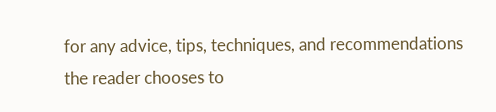for any advice, tips, techniques, and recommendations the reader chooses to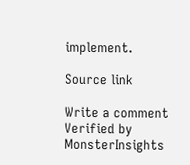implement.

Source link

Write a comment
Verified by MonsterInsights